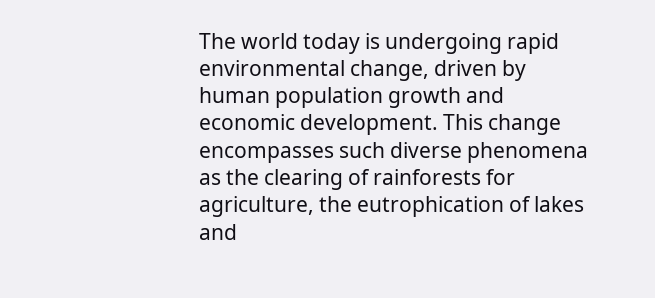The world today is undergoing rapid environmental change, driven by human population growth and economic development. This change encompasses such diverse phenomena as the clearing of rainforests for agriculture, the eutrophication of lakes and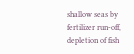shallow seas by fertilizer run-off, depletion of fish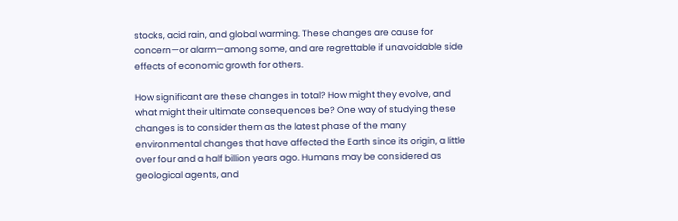stocks, acid rain, and global warming. These changes are cause for concern—or alarm—among some, and are regrettable if unavoidable side effects of economic growth for others.

How significant are these changes in total? How might they evolve, and what might their ultimate consequences be? One way of studying these changes is to consider them as the latest phase of the many environmental changes that have affected the Earth since its origin, a little over four and a half billion years ago. Humans may be considered as geological agents, and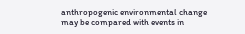anthropogenic environmental change may be compared with events in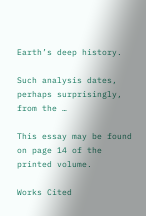Earth’s deep history.

Such analysis dates, perhaps surprisingly, from the …

This essay may be found on page 14 of the printed volume.

Works Cited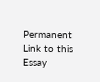Permanent Link to this Essay